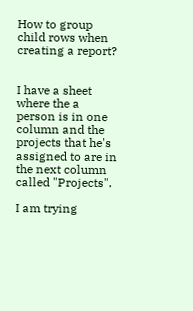How to group child rows when creating a report?


I have a sheet where the a person is in one column and the projects that he's assigned to are in the next column called "Projects".

I am trying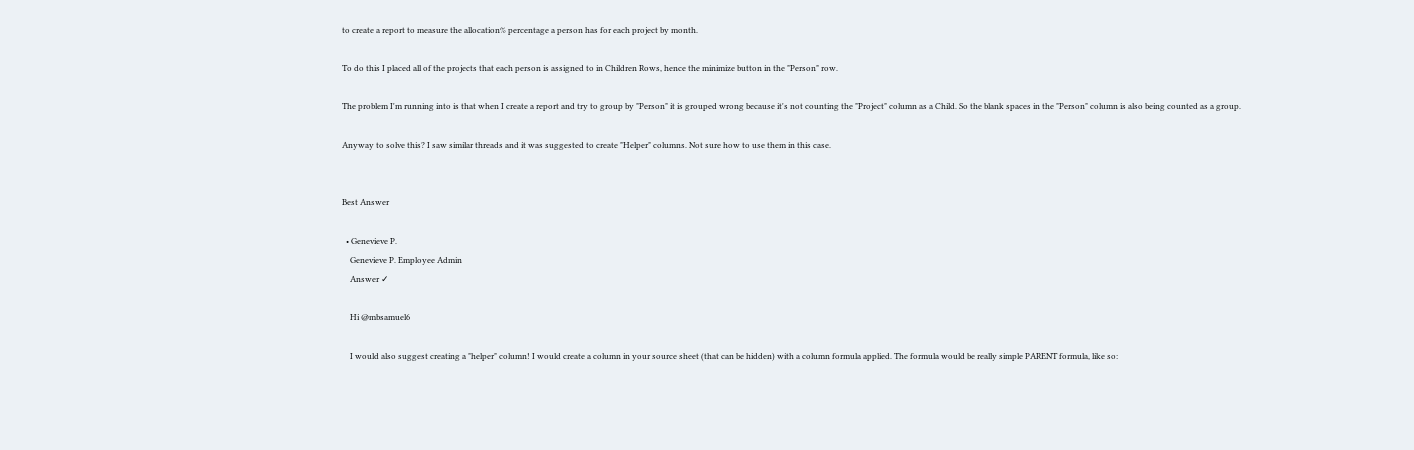to create a report to measure the allocation% percentage a person has for each project by month.

To do this I placed all of the projects that each person is assigned to in Children Rows, hence the minimize button in the "Person" row.

The problem I'm running into is that when I create a report and try to group by "Person" it is grouped wrong because it's not counting the "Project" column as a Child. So the blank spaces in the "Person" column is also being counted as a group.

Anyway to solve this? I saw similar threads and it was suggested to create "Helper" columns. Not sure how to use them in this case.


Best Answer

  • Genevieve P.
    Genevieve P. Employee Admin
    Answer ✓

    Hi @mbsamuel6

    I would also suggest creating a "helper" column! I would create a column in your source sheet (that can be hidden) with a column formula applied. The formula would be really simple PARENT formula, like so: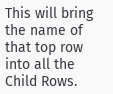This will bring the name of that top row into all the Child Rows.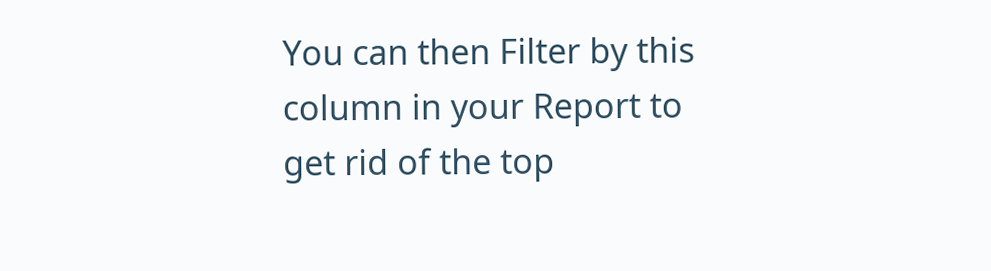You can then Filter by this column in your Report to get rid of the top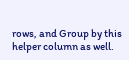rows, and Group by this helper column as well.